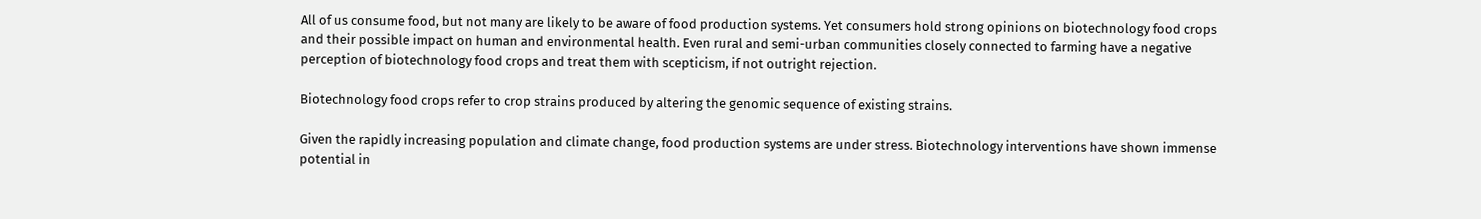All of us consume food, but not many are likely to be aware of food production systems. Yet consumers hold strong opinions on biotechnology food crops and their possible impact on human and environmental health. Even rural and semi-urban communities closely connected to farming have a negative perception of biotechnology food crops and treat them with scepticism, if not outright rejection.

Biotechnology food crops refer to crop strains produced by altering the genomic sequence of existing strains.

Given the rapidly increasing population and climate change, food production systems are under stress. Biotechnology interventions have shown immense potential in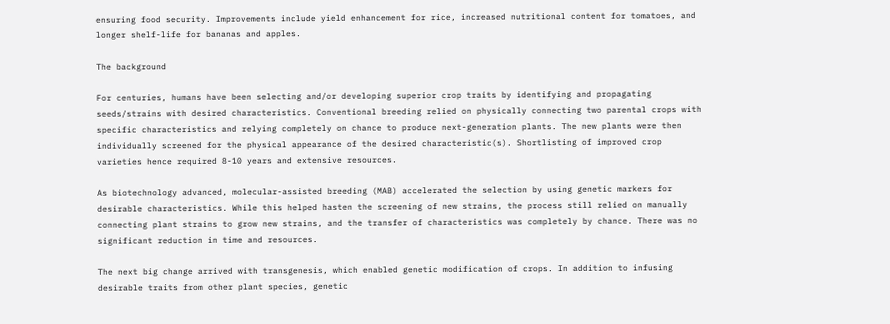ensuring food security. Improvements include yield enhancement for rice, increased nutritional content for tomatoes, and longer shelf-life for bananas and apples.

The background

For centuries, humans have been selecting and/or developing superior crop traits by identifying and propagating seeds/strains with desired characteristics. Conventional breeding relied on physically connecting two parental crops with specific characteristics and relying completely on chance to produce next-generation plants. The new plants were then individually screened for the physical appearance of the desired characteristic(s). Shortlisting of improved crop varieties hence required 8-10 years and extensive resources.

As biotechnology advanced, molecular-assisted breeding (MAB) accelerated the selection by using genetic markers for desirable characteristics. While this helped hasten the screening of new strains, the process still relied on manually connecting plant strains to grow new strains, and the transfer of characteristics was completely by chance. There was no significant reduction in time and resources.

The next big change arrived with transgenesis, which enabled genetic modification of crops. In addition to infusing desirable traits from other plant species, genetic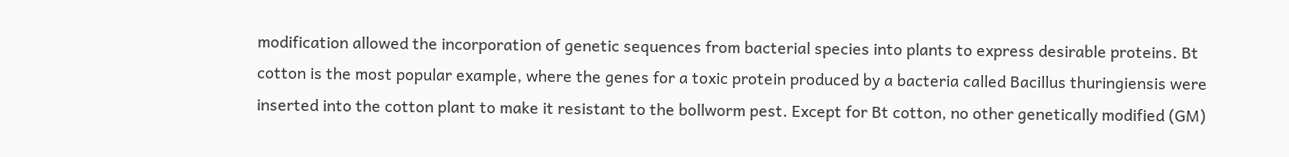modification allowed the incorporation of genetic sequences from bacterial species into plants to express desirable proteins. Bt cotton is the most popular example, where the genes for a toxic protein produced by a bacteria called Bacillus thuringiensis were inserted into the cotton plant to make it resistant to the bollworm pest. Except for Bt cotton, no other genetically modified (GM)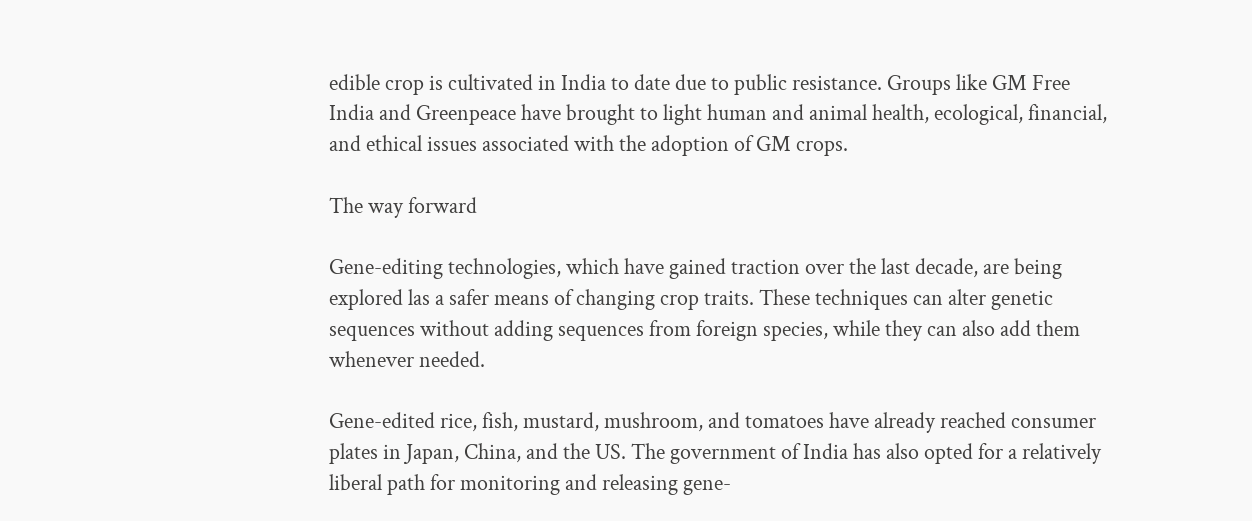edible crop is cultivated in India to date due to public resistance. Groups like GM Free India and Greenpeace have brought to light human and animal health, ecological, financial, and ethical issues associated with the adoption of GM crops.

The way forward

Gene-editing technologies, which have gained traction over the last decade, are being explored las a safer means of changing crop traits. These techniques can alter genetic sequences without adding sequences from foreign species, while they can also add them whenever needed.

Gene-edited rice, fish, mustard, mushroom, and tomatoes have already reached consumer plates in Japan, China, and the US. The government of India has also opted for a relatively liberal path for monitoring and releasing gene-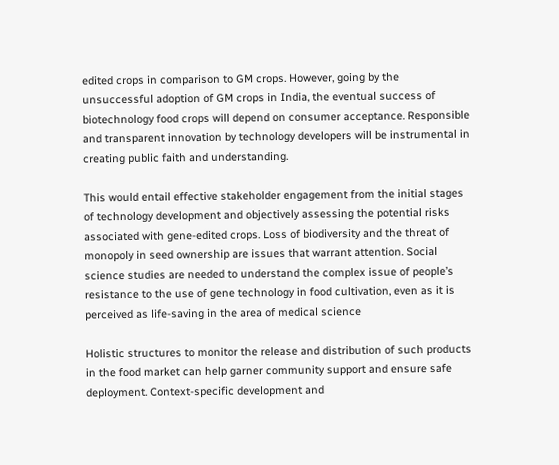edited crops in comparison to GM crops. However, going by the unsuccessful adoption of GM crops in India, the eventual success of biotechnology food crops will depend on consumer acceptance. Responsible and transparent innovation by technology developers will be instrumental in creating public faith and understanding.

This would entail effective stakeholder engagement from the initial stages of technology development and objectively assessing the potential risks associated with gene-edited crops. Loss of biodiversity and the threat of monopoly in seed ownership are issues that warrant attention. Social science studies are needed to understand the complex issue of people’s resistance to the use of gene technology in food cultivation, even as it is perceived as life-saving in the area of medical science

Holistic structures to monitor the release and distribution of such products in the food market can help garner community support and ensure safe deployment. Context-specific development and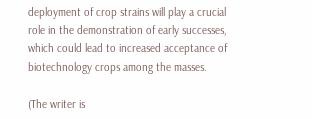deployment of crop strains will play a crucial role in the demonstration of early successes, which could lead to increased acceptance of biotechnology crops among the masses.

(The writer is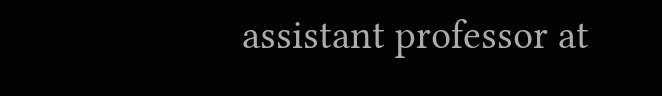assistant professor at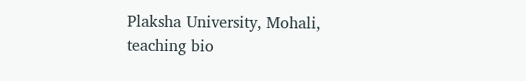Plaksha University, Mohali, teaching bio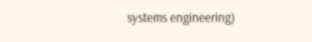systems engineering)